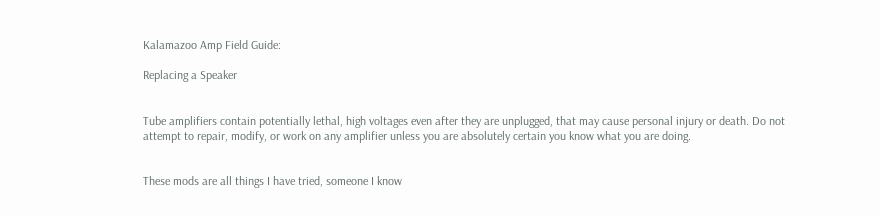Kalamazoo Amp Field Guide:

Replacing a Speaker


Tube amplifiers contain potentially lethal, high voltages even after they are unplugged, that may cause personal injury or death. Do not attempt to repair, modify, or work on any amplifier unless you are absolutely certain you know what you are doing.


These mods are all things I have tried, someone I know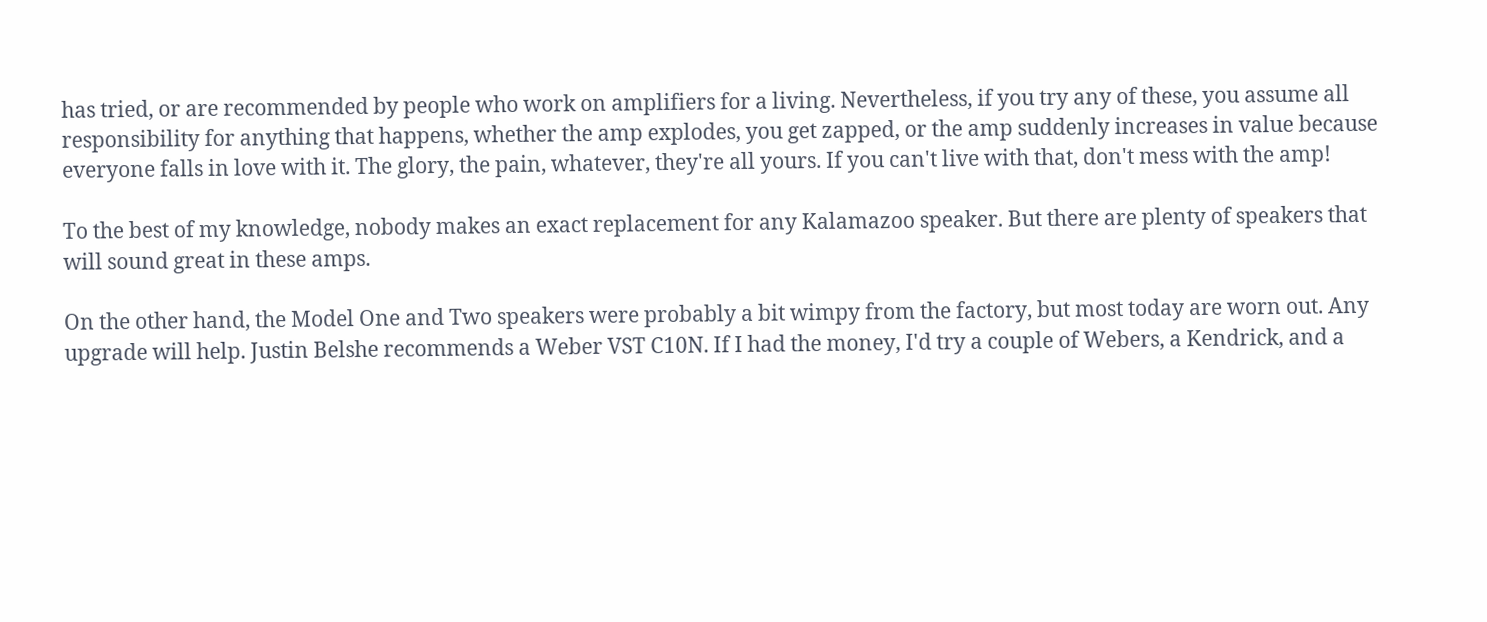has tried, or are recommended by people who work on amplifiers for a living. Nevertheless, if you try any of these, you assume all responsibility for anything that happens, whether the amp explodes, you get zapped, or the amp suddenly increases in value because everyone falls in love with it. The glory, the pain, whatever, they're all yours. If you can't live with that, don't mess with the amp!

To the best of my knowledge, nobody makes an exact replacement for any Kalamazoo speaker. But there are plenty of speakers that will sound great in these amps.

On the other hand, the Model One and Two speakers were probably a bit wimpy from the factory, but most today are worn out. Any upgrade will help. Justin Belshe recommends a Weber VST C10N. If I had the money, I'd try a couple of Webers, a Kendrick, and a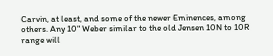Carvin, at least, and some of the newer Eminences, among others. Any 10" Weber similar to the old Jensen 10N to 10R range will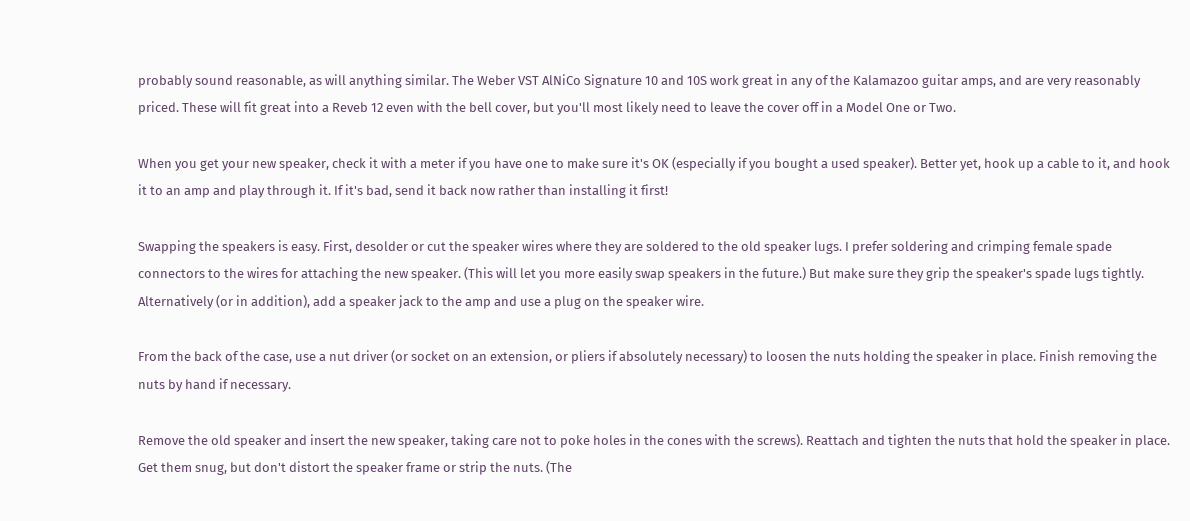probably sound reasonable, as will anything similar. The Weber VST AlNiCo Signature 10 and 10S work great in any of the Kalamazoo guitar amps, and are very reasonably priced. These will fit great into a Reveb 12 even with the bell cover, but you'll most likely need to leave the cover off in a Model One or Two.

When you get your new speaker, check it with a meter if you have one to make sure it's OK (especially if you bought a used speaker). Better yet, hook up a cable to it, and hook it to an amp and play through it. If it's bad, send it back now rather than installing it first!

Swapping the speakers is easy. First, desolder or cut the speaker wires where they are soldered to the old speaker lugs. I prefer soldering and crimping female spade connectors to the wires for attaching the new speaker. (This will let you more easily swap speakers in the future.) But make sure they grip the speaker's spade lugs tightly. Alternatively (or in addition), add a speaker jack to the amp and use a plug on the speaker wire.

From the back of the case, use a nut driver (or socket on an extension, or pliers if absolutely necessary) to loosen the nuts holding the speaker in place. Finish removing the nuts by hand if necessary.

Remove the old speaker and insert the new speaker, taking care not to poke holes in the cones with the screws). Reattach and tighten the nuts that hold the speaker in place. Get them snug, but don't distort the speaker frame or strip the nuts. (The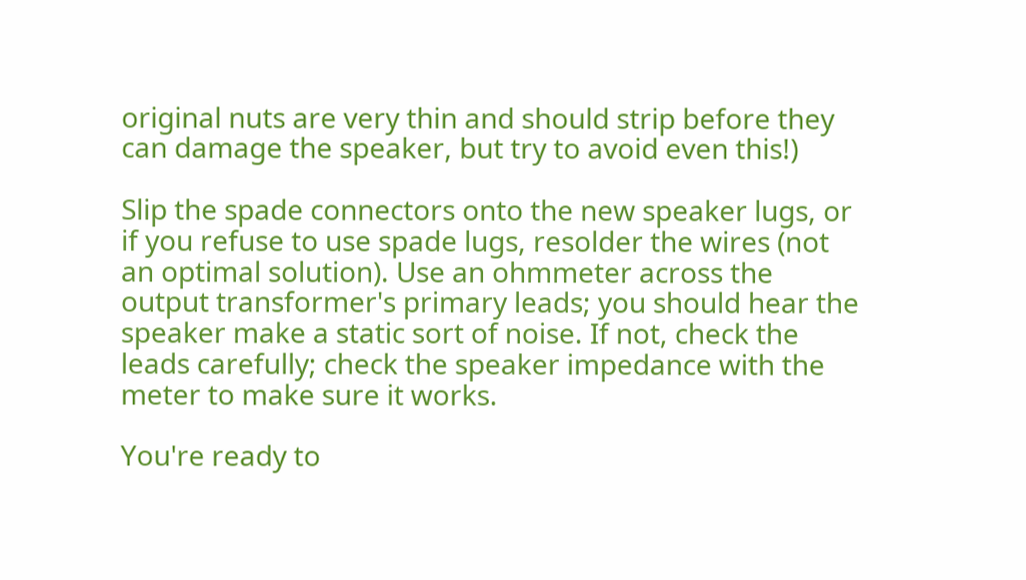original nuts are very thin and should strip before they can damage the speaker, but try to avoid even this!)

Slip the spade connectors onto the new speaker lugs, or if you refuse to use spade lugs, resolder the wires (not an optimal solution). Use an ohmmeter across the output transformer's primary leads; you should hear the speaker make a static sort of noise. If not, check the leads carefully; check the speaker impedance with the meter to make sure it works.

You're ready to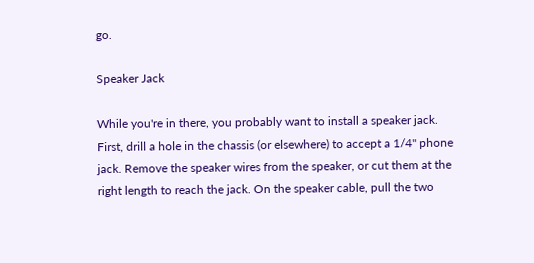go.

Speaker Jack

While you're in there, you probably want to install a speaker jack. First, drill a hole in the chassis (or elsewhere) to accept a 1/4" phone jack. Remove the speaker wires from the speaker, or cut them at the right length to reach the jack. On the speaker cable, pull the two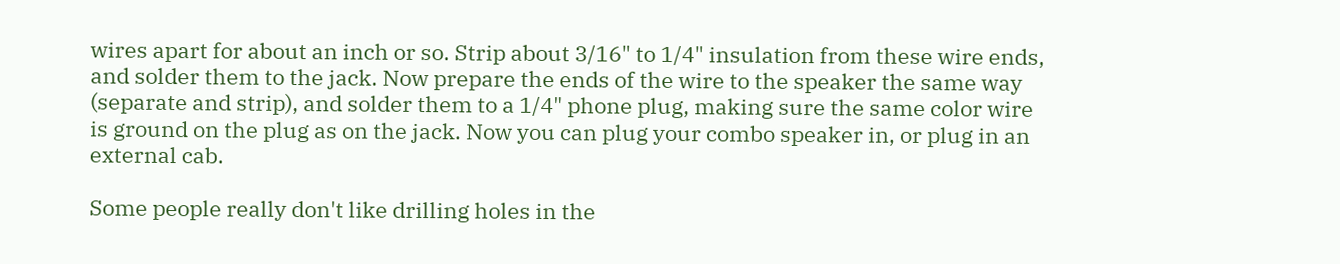wires apart for about an inch or so. Strip about 3/16" to 1/4" insulation from these wire ends, and solder them to the jack. Now prepare the ends of the wire to the speaker the same way (separate and strip), and solder them to a 1/4" phone plug, making sure the same color wire is ground on the plug as on the jack. Now you can plug your combo speaker in, or plug in an external cab.

Some people really don't like drilling holes in the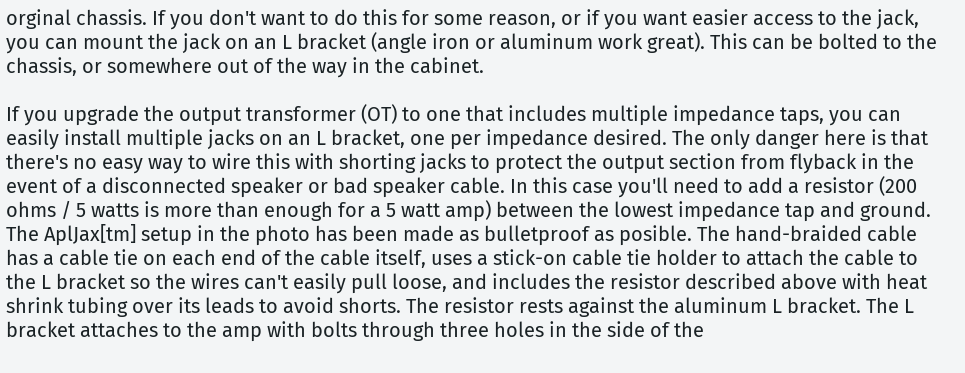orginal chassis. If you don't want to do this for some reason, or if you want easier access to the jack, you can mount the jack on an L bracket (angle iron or aluminum work great). This can be bolted to the chassis, or somewhere out of the way in the cabinet.

If you upgrade the output transformer (OT) to one that includes multiple impedance taps, you can easily install multiple jacks on an L bracket, one per impedance desired. The only danger here is that there's no easy way to wire this with shorting jacks to protect the output section from flyback in the event of a disconnected speaker or bad speaker cable. In this case you'll need to add a resistor (200 ohms / 5 watts is more than enough for a 5 watt amp) between the lowest impedance tap and ground. The AplJax[tm] setup in the photo has been made as bulletproof as posible. The hand-braided cable has a cable tie on each end of the cable itself, uses a stick-on cable tie holder to attach the cable to the L bracket so the wires can't easily pull loose, and includes the resistor described above with heat shrink tubing over its leads to avoid shorts. The resistor rests against the aluminum L bracket. The L bracket attaches to the amp with bolts through three holes in the side of the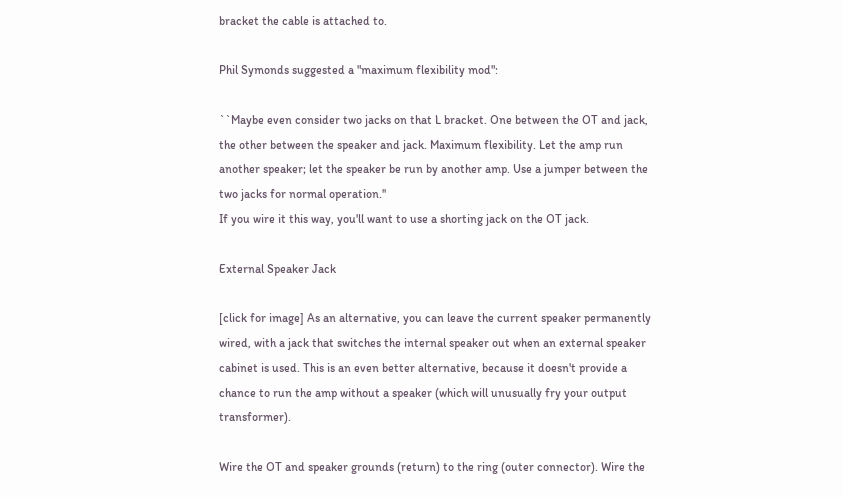bracket the cable is attached to.

Phil Symonds suggested a "maximum flexibility mod":

``Maybe even consider two jacks on that L bracket. One between the OT and jack, the other between the speaker and jack. Maximum flexibility. Let the amp run another speaker; let the speaker be run by another amp. Use a jumper between the two jacks for normal operation.''
If you wire it this way, you'll want to use a shorting jack on the OT jack.

External Speaker Jack

[click for image] As an alternative, you can leave the current speaker permanently wired, with a jack that switches the internal speaker out when an external speaker cabinet is used. This is an even better alternative, because it doesn't provide a chance to run the amp without a speaker (which will unusually fry your output transformer).

Wire the OT and speaker grounds (return) to the ring (outer connector). Wire the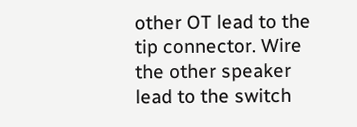other OT lead to the tip connector. Wire the other speaker lead to the switch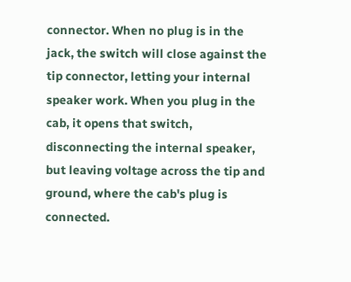connector. When no plug is in the jack, the switch will close against the tip connector, letting your internal speaker work. When you plug in the cab, it opens that switch, disconnecting the internal speaker, but leaving voltage across the tip and ground, where the cab's plug is connected.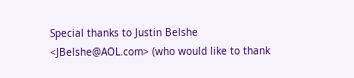Special thanks to Justin Belshe <JBelshe@AOL.com> (who would like to thank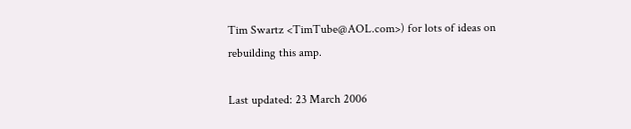Tim Swartz <TimTube@AOL.com>) for lots of ideas on rebuilding this amp.

Last updated: 23 March 2006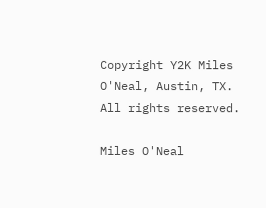Copyright Y2K Miles O'Neal, Austin, TX. All rights reserved.

Miles O'Neal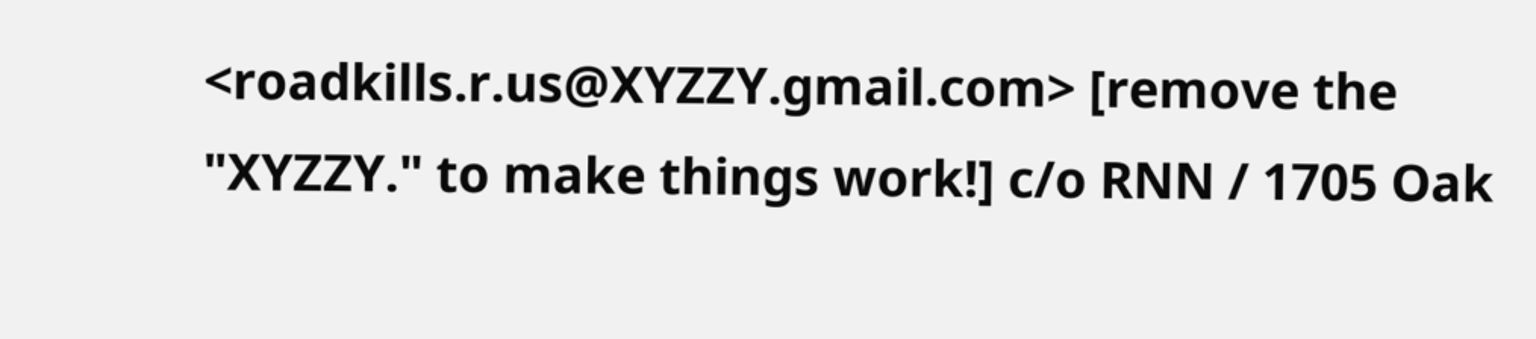<roadkills.r.us@XYZZY.gmail.com> [remove the "XYZZY." to make things work!] c/o RNN / 1705 Oak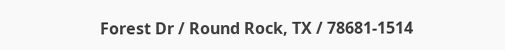Forest Dr / Round Rock, TX / 78681-1514